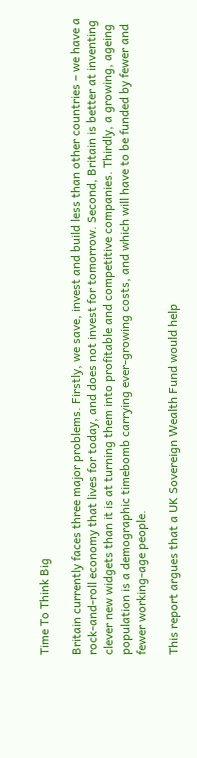Time To Think Big

Britain currently faces three major problems. Firstly, we save, invest and build less than other countries – we have a rock-and-roll economy that lives for today, and does not invest for tomorrow. Second, Britain is better at inventing clever new widgets than it is at turning them into profitable and competitive companies. Thirdly, a growing, ageing population is a demographic timebomb carrying ever-growing costs, and which will have to be funded by fewer and fewer working-age people.

This report argues that a UK Sovereign Wealth Fund would help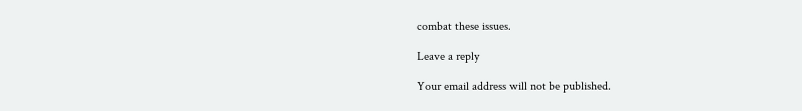combat these issues.

Leave a reply

Your email address will not be published.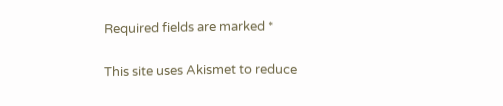Required fields are marked *

This site uses Akismet to reduce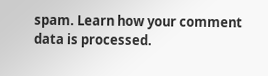spam. Learn how your comment data is processed.